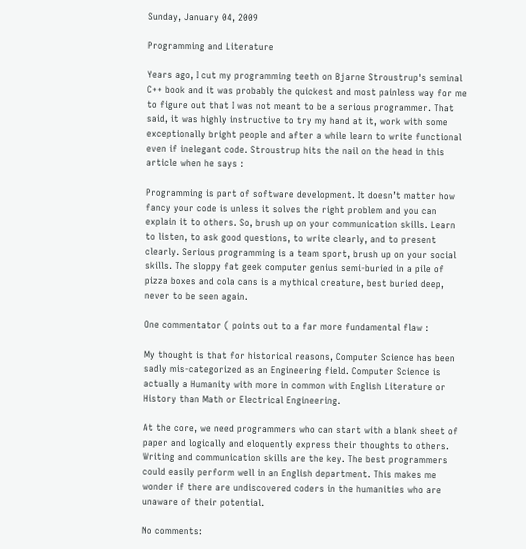Sunday, January 04, 2009

Programming and Literature

Years ago, I cut my programming teeth on Bjarne Stroustrup's seminal C++ book and it was probably the quickest and most painless way for me to figure out that I was not meant to be a serious programmer. That said, it was highly instructive to try my hand at it, work with some exceptionally bright people and after a while learn to write functional even if inelegant code. Stroustrup hits the nail on the head in this article when he says :

Programming is part of software development. It doesn’t matter how fancy your code is unless it solves the right problem and you can explain it to others. So, brush up on your communication skills. Learn to listen, to ask good questions, to write clearly, and to present clearly. Serious programming is a team sport, brush up on your social skills. The sloppy fat geek computer genius semi-buried in a pile of pizza boxes and cola cans is a mythical creature, best buried deep, never to be seen again.

One commentator ( points out to a far more fundamental flaw :

My thought is that for historical reasons, Computer Science has been sadly mis-categorized as an Engineering field. Computer Science is actually a Humanity with more in common with English Literature or History than Math or Electrical Engineering.

At the core, we need programmers who can start with a blank sheet of paper and logically and eloquently express their thoughts to others. Writing and communication skills are the key. The best programmers could easily perform well in an English department. This makes me wonder if there are undiscovered coders in the humanities who are unaware of their potential.

No comments: